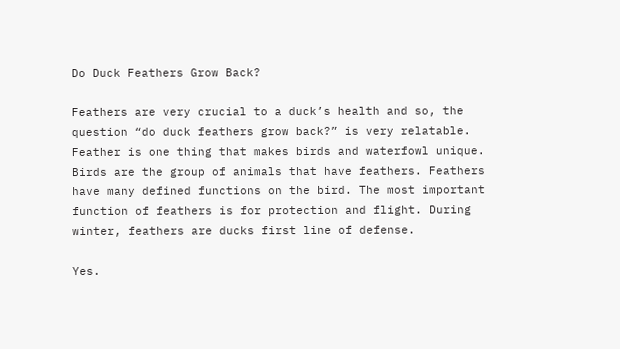Do Duck Feathers Grow Back?

Feathers are very crucial to a duck’s health and so, the question “do duck feathers grow back?” is very relatable. Feather is one thing that makes birds and waterfowl unique. Birds are the group of animals that have feathers. Feathers have many defined functions on the bird. The most important function of feathers is for protection and flight. During winter, feathers are ducks first line of defense.

Yes.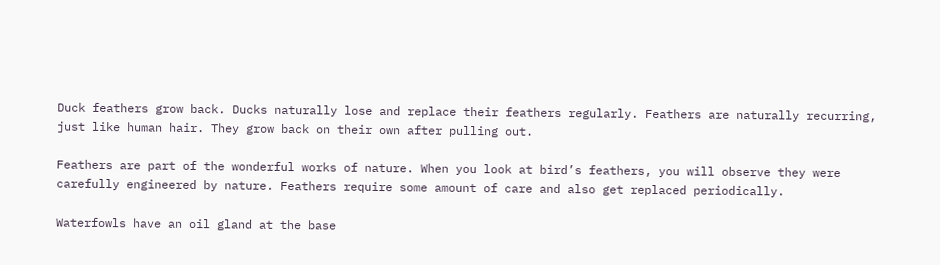Duck feathers grow back. Ducks naturally lose and replace their feathers regularly. Feathers are naturally recurring, just like human hair. They grow back on their own after pulling out.

Feathers are part of the wonderful works of nature. When you look at bird’s feathers, you will observe they were carefully engineered by nature. Feathers require some amount of care and also get replaced periodically.

Waterfowls have an oil gland at the base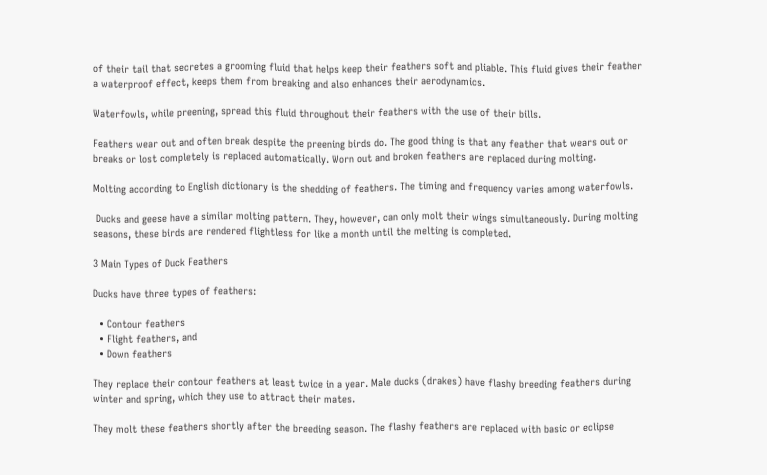of their tail that secretes a grooming fluid that helps keep their feathers soft and pliable. This fluid gives their feather a waterproof effect, keeps them from breaking and also enhances their aerodynamics.

Waterfowls, while preening, spread this fluid throughout their feathers with the use of their bills.

Feathers wear out and often break despite the preening birds do. The good thing is that any feather that wears out or breaks or lost completely is replaced automatically. Worn out and broken feathers are replaced during molting.

Molting according to English dictionary is the shedding of feathers. The timing and frequency varies among waterfowls.

 Ducks and geese have a similar molting pattern. They, however, can only molt their wings simultaneously. During molting seasons, these birds are rendered flightless for like a month until the melting is completed.

3 Main Types of Duck Feathers

Ducks have three types of feathers:

  • Contour feathers
  • Flight feathers, and
  • Down feathers

They replace their contour feathers at least twice in a year. Male ducks (drakes) have flashy breeding feathers during winter and spring, which they use to attract their mates.

They molt these feathers shortly after the breeding season. The flashy feathers are replaced with basic or eclipse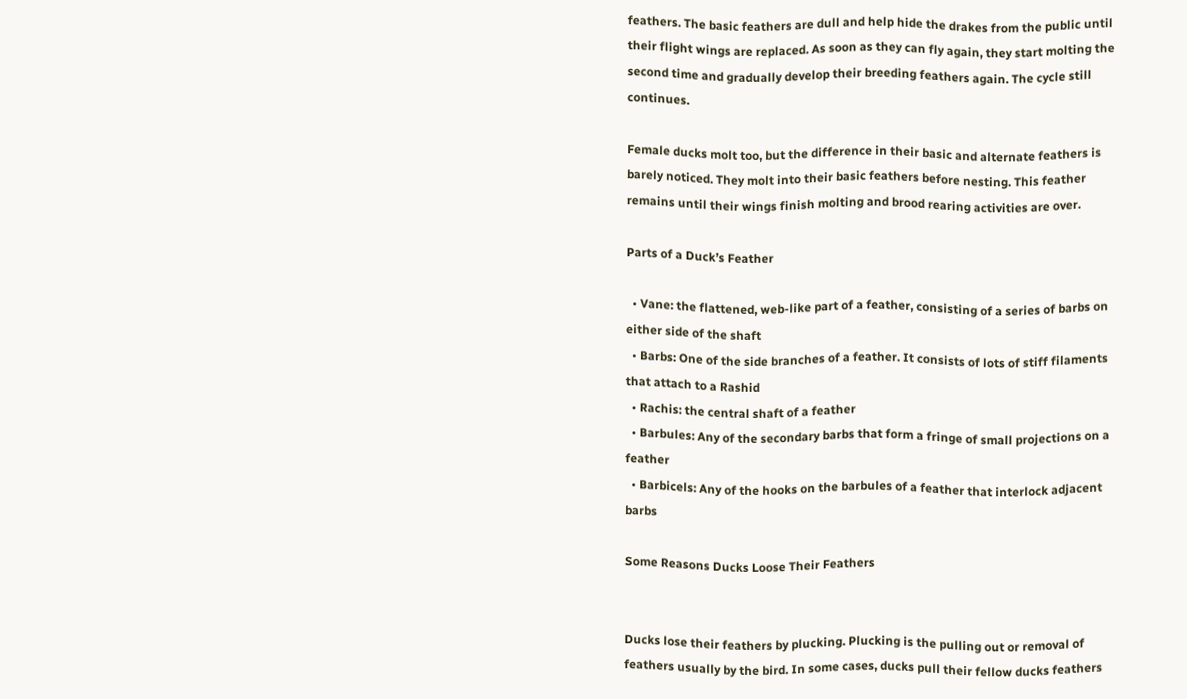feathers. The basic feathers are dull and help hide the drakes from the public until their flight wings are replaced. As soon as they can fly again, they start molting the second time and gradually develop their breeding feathers again. The cycle still continues.

Female ducks molt too, but the difference in their basic and alternate feathers is barely noticed. They molt into their basic feathers before nesting. This feather remains until their wings finish molting and brood rearing activities are over.

Parts of a Duck’s Feather

  • Vane: the flattened, web-like part of a feather, consisting of a series of barbs on either side of the shaft
  • Barbs: One of the side branches of a feather. It consists of lots of stiff filaments that attach to a Rashid
  • Rachis: the central shaft of a feather
  • Barbules: Any of the secondary barbs that form a fringe of small projections on a feather
  • Barbicels: Any of the hooks on the barbules of a feather that interlock adjacent barbs

Some Reasons Ducks Loose Their Feathers


Ducks lose their feathers by plucking. Plucking is the pulling out or removal of feathers usually by the bird. In some cases, ducks pull their fellow ducks feathers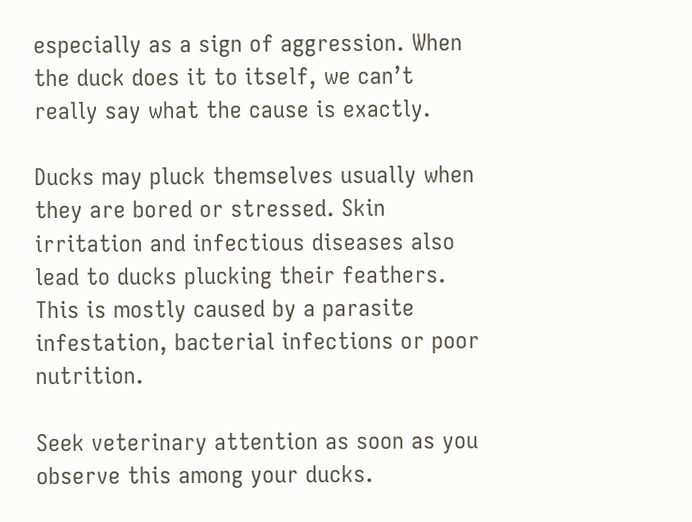especially as a sign of aggression. When the duck does it to itself, we can’t really say what the cause is exactly.

Ducks may pluck themselves usually when they are bored or stressed. Skin irritation and infectious diseases also lead to ducks plucking their feathers. This is mostly caused by a parasite infestation, bacterial infections or poor nutrition.

Seek veterinary attention as soon as you observe this among your ducks.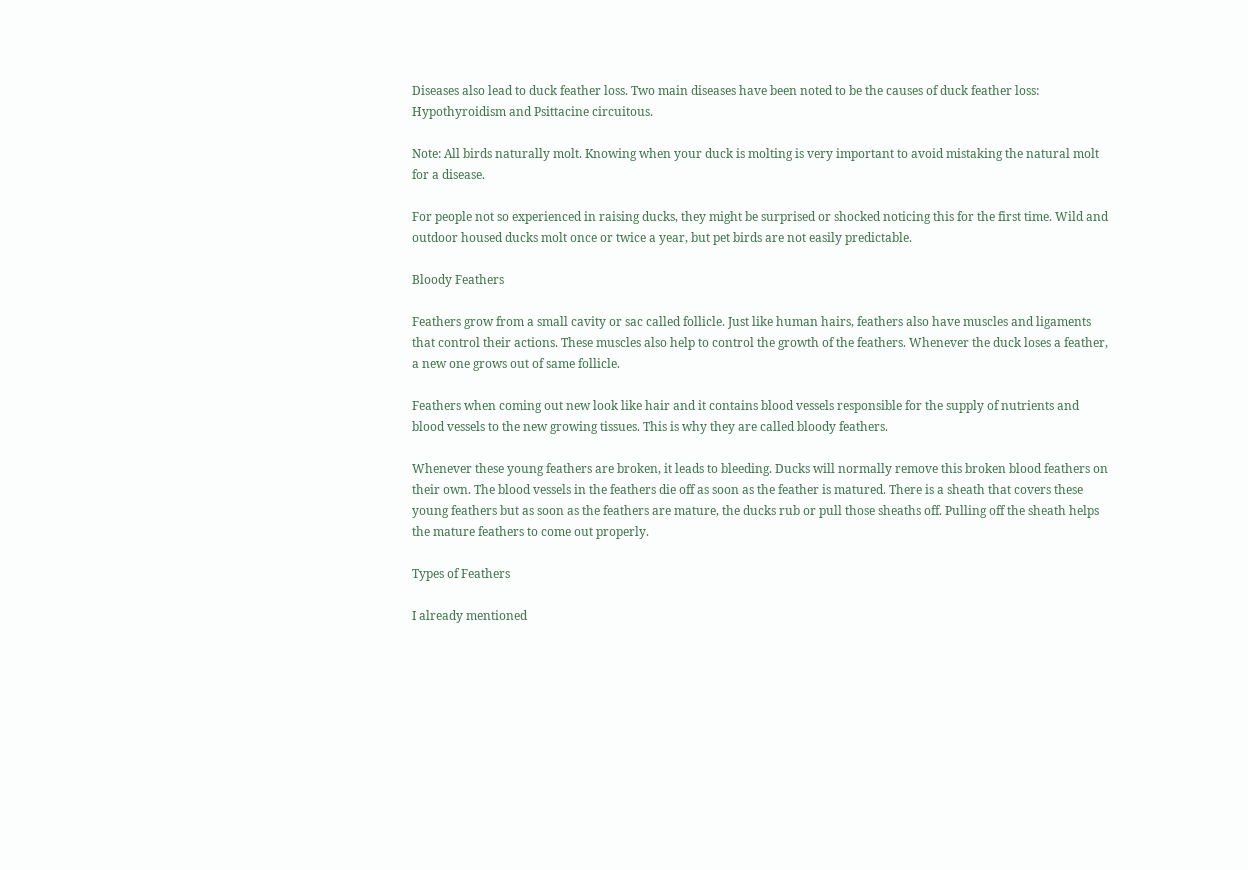Diseases also lead to duck feather loss. Two main diseases have been noted to be the causes of duck feather loss: Hypothyroidism and Psittacine circuitous.

Note: All birds naturally molt. Knowing when your duck is molting is very important to avoid mistaking the natural molt for a disease.

For people not so experienced in raising ducks, they might be surprised or shocked noticing this for the first time. Wild and outdoor housed ducks molt once or twice a year, but pet birds are not easily predictable.

Bloody Feathers

Feathers grow from a small cavity or sac called follicle. Just like human hairs, feathers also have muscles and ligaments that control their actions. These muscles also help to control the growth of the feathers. Whenever the duck loses a feather, a new one grows out of same follicle.

Feathers when coming out new look like hair and it contains blood vessels responsible for the supply of nutrients and blood vessels to the new growing tissues. This is why they are called bloody feathers.

Whenever these young feathers are broken, it leads to bleeding. Ducks will normally remove this broken blood feathers on their own. The blood vessels in the feathers die off as soon as the feather is matured. There is a sheath that covers these young feathers but as soon as the feathers are mature, the ducks rub or pull those sheaths off. Pulling off the sheath helps the mature feathers to come out properly.

Types of Feathers

I already mentioned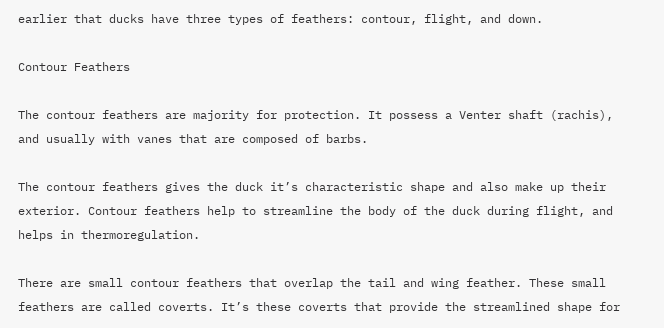earlier that ducks have three types of feathers: contour, flight, and down.

Contour Feathers

The contour feathers are majority for protection. It possess a Venter shaft (rachis), and usually with vanes that are composed of barbs.

The contour feathers gives the duck it’s characteristic shape and also make up their exterior. Contour feathers help to streamline the body of the duck during flight, and helps in thermoregulation.

There are small contour feathers that overlap the tail and wing feather. These small feathers are called coverts. It’s these coverts that provide the streamlined shape for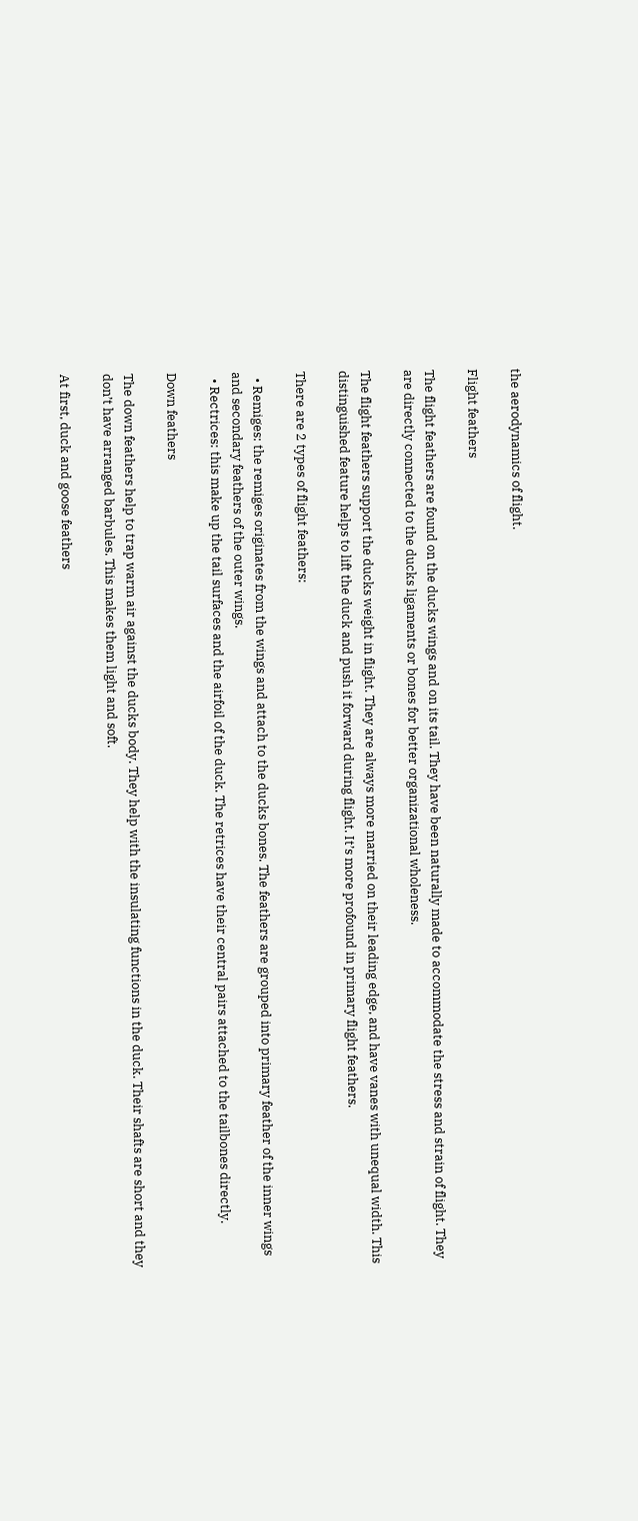the aerodynamics of flight.

Flight feathers

The flight feathers are found on the ducks wings and on its tail. They have been naturally made to accommodate the stress and strain of flight. They are directly connected to the ducks ligaments or bones for better organizational wholeness.

The flight feathers support the ducks weight in flight. They are always more married on their leading edge, and have vanes with unequal width. This distinguished feature helps to lift the duck and push it forward during flight. It’s more profound in primary flight feathers.

There are 2 types of flight feathers:

  • Remiges: the remiges originates from the wings and attach to the ducks bones. The feathers are grouped into primary feather of the inner wings and secondary feathers of the outer wings.
  • Rectrices: this make up the tail surfaces and the airfoil of the duck. The retrices have their central pairs attached to the tailbones directly.

Down feathers

The down feathers help to trap warm air against the ducks body. They help with the insulating functions in the duck. Their shafts are short and they don’t have arranged barbules. This makes them light and soft.

At first, duck and goose feathers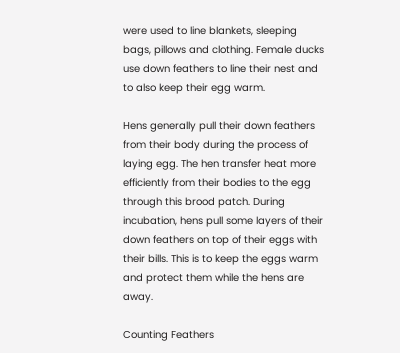were used to line blankets, sleeping bags, pillows and clothing. Female ducks use down feathers to line their nest and to also keep their egg warm.

Hens generally pull their down feathers from their body during the process of laying egg. The hen transfer heat more efficiently from their bodies to the egg through this brood patch. During incubation, hens pull some layers of their down feathers on top of their eggs with their bills. This is to keep the eggs warm and protect them while the hens are away.

Counting Feathers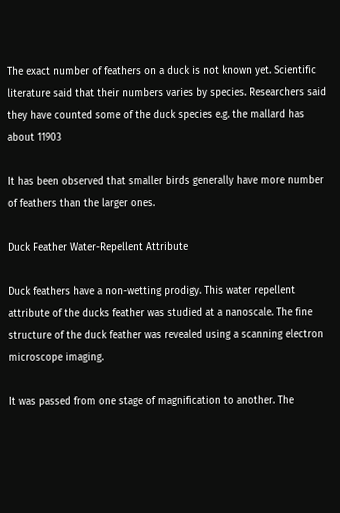The exact number of feathers on a duck is not known yet. Scientific literature said that their numbers varies by species. Researchers said they have counted some of the duck species e.g. the mallard has about 11903

It has been observed that smaller birds generally have more number of feathers than the larger ones.

Duck Feather Water-Repellent Attribute

Duck feathers have a non-wetting prodigy. This water repellent attribute of the ducks feather was studied at a nanoscale. The fine structure of the duck feather was revealed using a scanning electron microscope imaging.

It was passed from one stage of magnification to another. The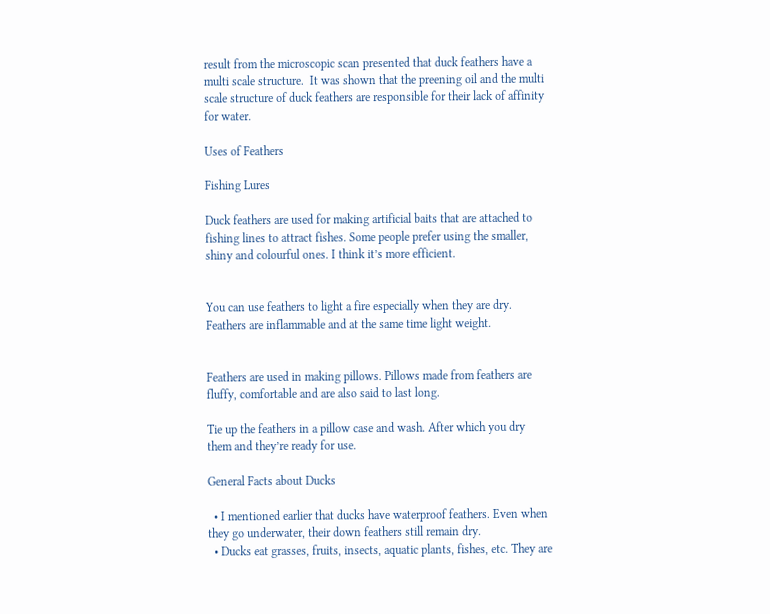result from the microscopic scan presented that duck feathers have a multi scale structure.  It was shown that the preening oil and the multi scale structure of duck feathers are responsible for their lack of affinity for water.

Uses of Feathers

Fishing Lures

Duck feathers are used for making artificial baits that are attached to fishing lines to attract fishes. Some people prefer using the smaller, shiny and colourful ones. I think it’s more efficient.


You can use feathers to light a fire especially when they are dry. Feathers are inflammable and at the same time light weight.


Feathers are used in making pillows. Pillows made from feathers are fluffy, comfortable and are also said to last long.

Tie up the feathers in a pillow case and wash. After which you dry them and they’re ready for use.

General Facts about Ducks

  • I mentioned earlier that ducks have waterproof feathers. Even when they go underwater, their down feathers still remain dry.
  • Ducks eat grasses, fruits, insects, aquatic plants, fishes, etc. They are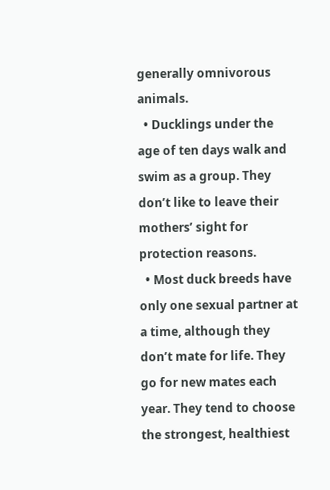generally omnivorous animals.
  • Ducklings under the age of ten days walk and swim as a group. They don’t like to leave their mothers’ sight for protection reasons.
  • Most duck breeds have only one sexual partner at a time, although they don’t mate for life. They go for new mates each year. They tend to choose the strongest, healthiest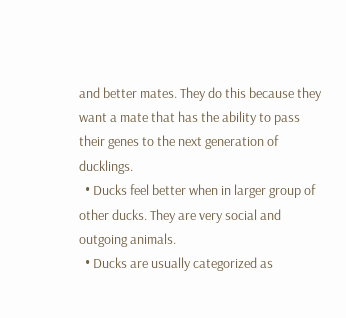and better mates. They do this because they want a mate that has the ability to pass their genes to the next generation of ducklings.
  • Ducks feel better when in larger group of other ducks. They are very social and outgoing animals.
  • Ducks are usually categorized as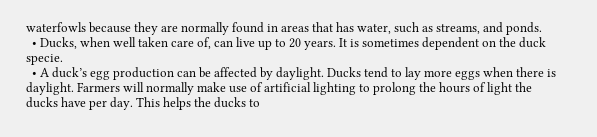waterfowls because they are normally found in areas that has water, such as streams, and ponds.
  • Ducks, when well taken care of, can live up to 20 years. It is sometimes dependent on the duck specie.
  • A duck’s egg production can be affected by daylight. Ducks tend to lay more eggs when there is daylight. Farmers will normally make use of artificial lighting to prolong the hours of light the ducks have per day. This helps the ducks to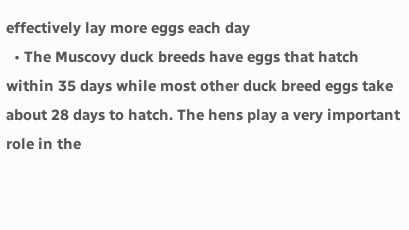effectively lay more eggs each day
  • The Muscovy duck breeds have eggs that hatch within 35 days while most other duck breed eggs take about 28 days to hatch. The hens play a very important role in the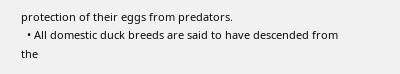protection of their eggs from predators.
  • All domestic duck breeds are said to have descended from the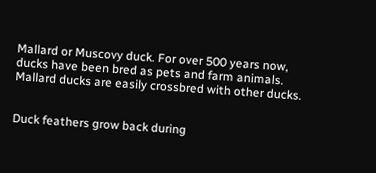Mallard or Muscovy duck. For over 500 years now, ducks have been bred as pets and farm animals. Mallard ducks are easily crossbred with other ducks.


Duck feathers grow back during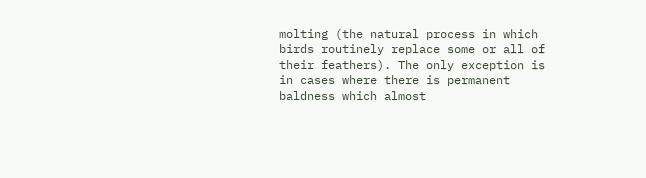molting (the natural process in which birds routinely replace some or all of their feathers). The only exception is in cases where there is permanent baldness which almost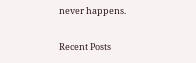never happens.

Recent Posts